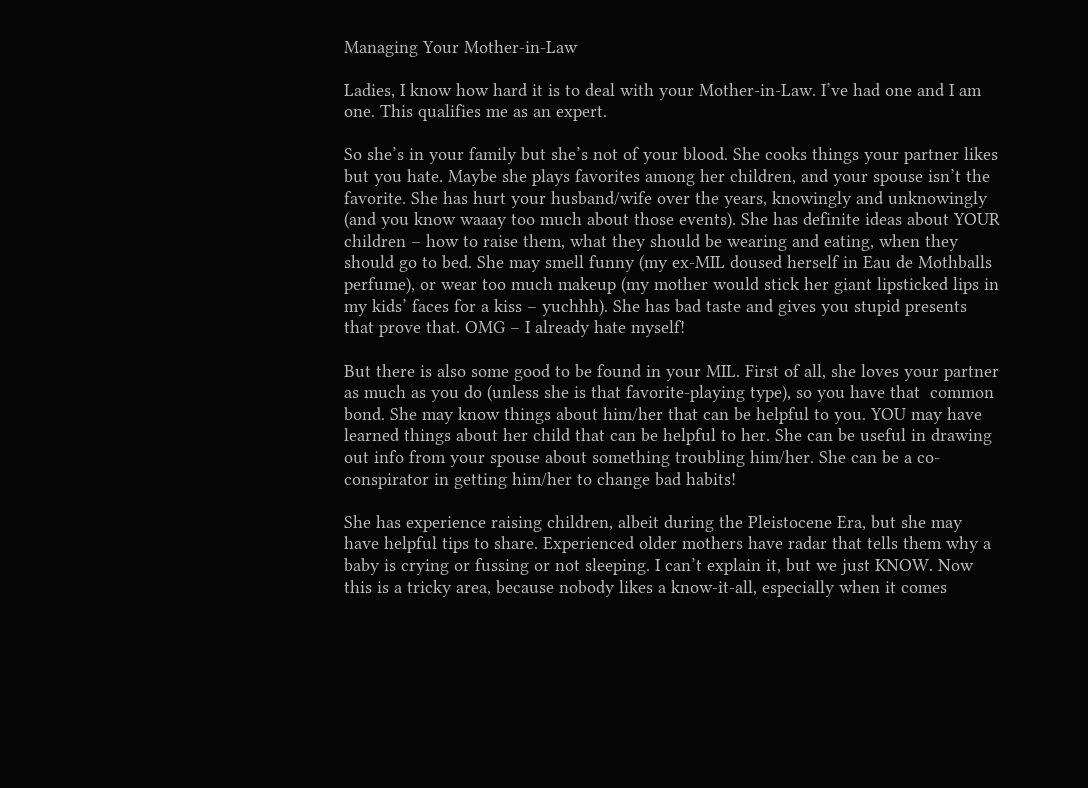Managing Your Mother-in-Law

Ladies, I know how hard it is to deal with your Mother-in-Law. I’ve had one and I am one. This qualifies me as an expert.

So she’s in your family but she’s not of your blood. She cooks things your partner likes but you hate. Maybe she plays favorites among her children, and your spouse isn’t the favorite. She has hurt your husband/wife over the years, knowingly and unknowingly (and you know waaay too much about those events). She has definite ideas about YOUR children – how to raise them, what they should be wearing and eating, when they should go to bed. She may smell funny (my ex-MIL doused herself in Eau de Mothballs perfume), or wear too much makeup (my mother would stick her giant lipsticked lips in my kids’ faces for a kiss – yuchhh). She has bad taste and gives you stupid presents that prove that. OMG – I already hate myself!

But there is also some good to be found in your MIL. First of all, she loves your partner as much as you do (unless she is that favorite-playing type), so you have that  common bond. She may know things about him/her that can be helpful to you. YOU may have learned things about her child that can be helpful to her. She can be useful in drawing out info from your spouse about something troubling him/her. She can be a co-conspirator in getting him/her to change bad habits!

She has experience raising children, albeit during the Pleistocene Era, but she may have helpful tips to share. Experienced older mothers have radar that tells them why a baby is crying or fussing or not sleeping. I can’t explain it, but we just KNOW. Now this is a tricky area, because nobody likes a know-it-all, especially when it comes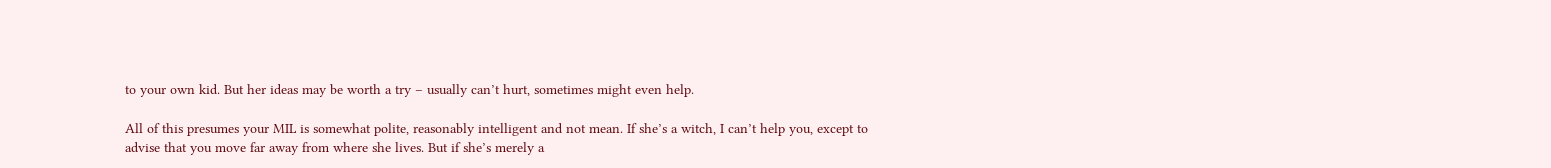to your own kid. But her ideas may be worth a try – usually can’t hurt, sometimes might even help.

All of this presumes your MIL is somewhat polite, reasonably intelligent and not mean. If she’s a witch, I can’t help you, except to advise that you move far away from where she lives. But if she’s merely a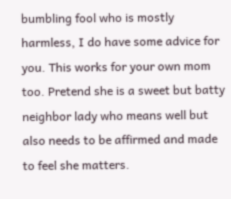bumbling fool who is mostly harmless, I do have some advice for you. This works for your own mom too. Pretend she is a sweet but batty neighbor lady who means well but also needs to be affirmed and made to feel she matters.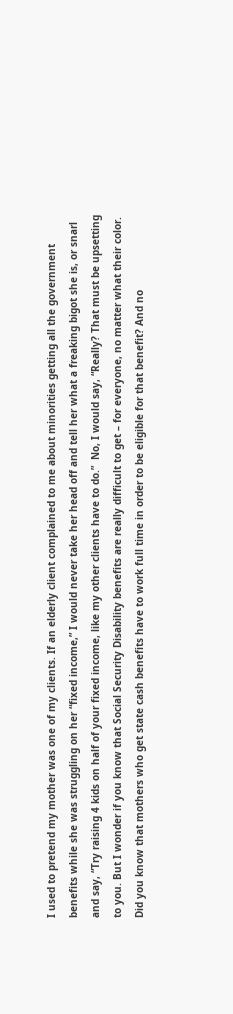I used to pretend my mother was one of my clients. If an elderly client complained to me about minorities getting all the government benefits while she was struggling on her “fixed income,” I would never take her head off and tell her what a freaking bigot she is, or snarl and say, “Try raising 4 kids on half of your fixed income, like my other clients have to do.”  No, I would say, “Really? That must be upsetting to you. But I wonder if you know that Social Security Disability benefits are really difficult to get – for everyone, no matter what their color. Did you know that mothers who get state cash benefits have to work full time in order to be eligible for that benefit? And no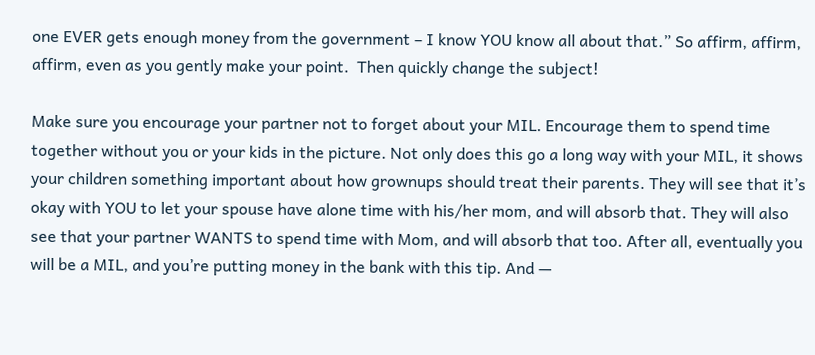one EVER gets enough money from the government – I know YOU know all about that.” So affirm, affirm, affirm, even as you gently make your point.  Then quickly change the subject!

Make sure you encourage your partner not to forget about your MIL. Encourage them to spend time together without you or your kids in the picture. Not only does this go a long way with your MIL, it shows your children something important about how grownups should treat their parents. They will see that it’s okay with YOU to let your spouse have alone time with his/her mom, and will absorb that. They will also see that your partner WANTS to spend time with Mom, and will absorb that too. After all, eventually you will be a MIL, and you’re putting money in the bank with this tip. And —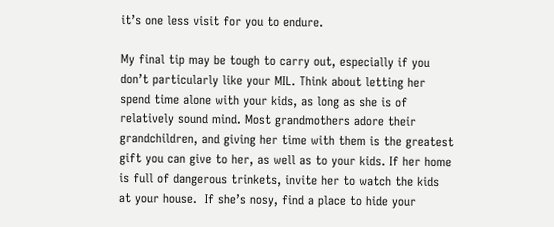it’s one less visit for you to endure.

My final tip may be tough to carry out, especially if you don’t particularly like your MIL. Think about letting her spend time alone with your kids, as long as she is of relatively sound mind. Most grandmothers adore their grandchildren, and giving her time with them is the greatest gift you can give to her, as well as to your kids. If her home is full of dangerous trinkets, invite her to watch the kids at your house.  If she’s nosy, find a place to hide your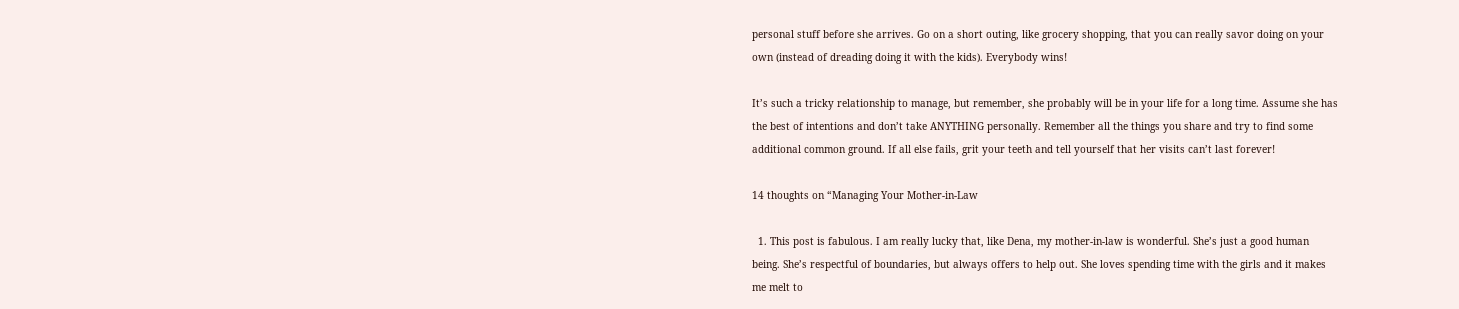personal stuff before she arrives. Go on a short outing, like grocery shopping, that you can really savor doing on your own (instead of dreading doing it with the kids). Everybody wins!

It’s such a tricky relationship to manage, but remember, she probably will be in your life for a long time. Assume she has the best of intentions and don’t take ANYTHING personally. Remember all the things you share and try to find some additional common ground. If all else fails, grit your teeth and tell yourself that her visits can’t last forever!

14 thoughts on “Managing Your Mother-in-Law

  1. This post is fabulous. I am really lucky that, like Dena, my mother-in-law is wonderful. She’s just a good human being. She’s respectful of boundaries, but always offers to help out. She loves spending time with the girls and it makes me melt to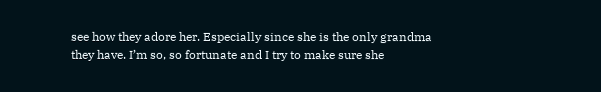see how they adore her. Especially since she is the only grandma they have. I’m so, so fortunate and I try to make sure she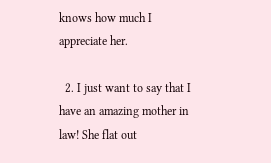knows how much I appreciate her.

  2. I just want to say that I have an amazing mother in law! She flat out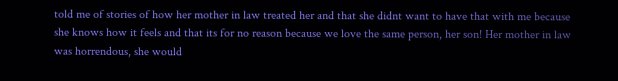told me of stories of how her mother in law treated her and that she didnt want to have that with me because she knows how it feels and that its for no reason because we love the same person, her son! Her mother in law was horrendous, she would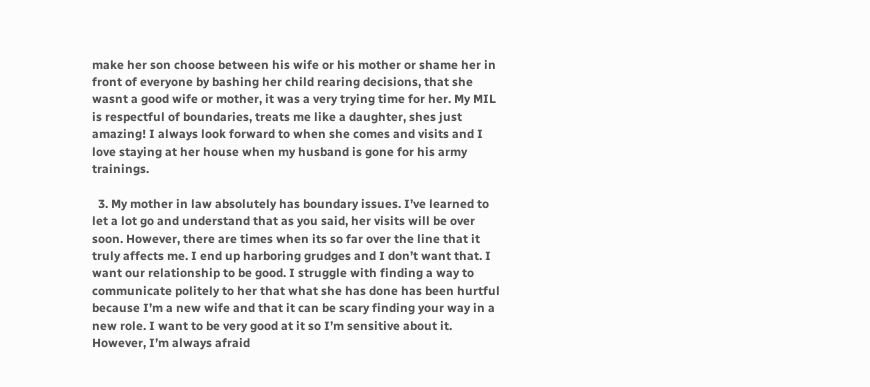make her son choose between his wife or his mother or shame her in front of everyone by bashing her child rearing decisions, that she wasnt a good wife or mother, it was a very trying time for her. My MIL is respectful of boundaries, treats me like a daughter, shes just amazing! I always look forward to when she comes and visits and I love staying at her house when my husband is gone for his army trainings.

  3. My mother in law absolutely has boundary issues. I’ve learned to let a lot go and understand that as you said, her visits will be over soon. However, there are times when its so far over the line that it truly affects me. I end up harboring grudges and I don’t want that. I want our relationship to be good. I struggle with finding a way to communicate politely to her that what she has done has been hurtful because I’m a new wife and that it can be scary finding your way in a new role. I want to be very good at it so I’m sensitive about it. However, I’m always afraid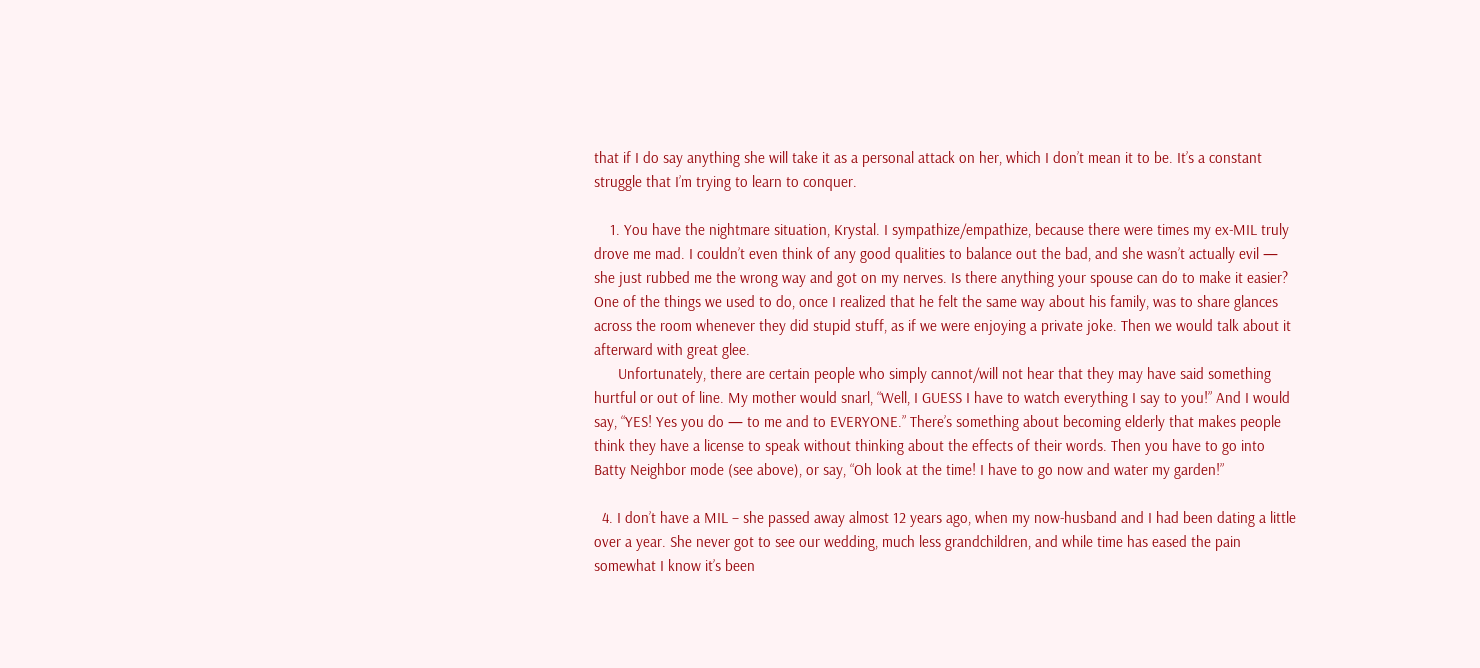that if I do say anything she will take it as a personal attack on her, which I don’t mean it to be. It’s a constant struggle that I’m trying to learn to conquer.

    1. You have the nightmare situation, Krystal. I sympathize/empathize, because there were times my ex-MIL truly drove me mad. I couldn’t even think of any good qualities to balance out the bad, and she wasn’t actually evil — she just rubbed me the wrong way and got on my nerves. Is there anything your spouse can do to make it easier? One of the things we used to do, once I realized that he felt the same way about his family, was to share glances across the room whenever they did stupid stuff, as if we were enjoying a private joke. Then we would talk about it afterward with great glee.
      Unfortunately, there are certain people who simply cannot/will not hear that they may have said something hurtful or out of line. My mother would snarl, “Well, I GUESS I have to watch everything I say to you!” And I would say, “YES! Yes you do — to me and to EVERYONE.” There’s something about becoming elderly that makes people think they have a license to speak without thinking about the effects of their words. Then you have to go into Batty Neighbor mode (see above), or say, “Oh look at the time! I have to go now and water my garden!”

  4. I don’t have a MIL – she passed away almost 12 years ago, when my now-husband and I had been dating a little over a year. She never got to see our wedding, much less grandchildren, and while time has eased the pain somewhat I know it’s been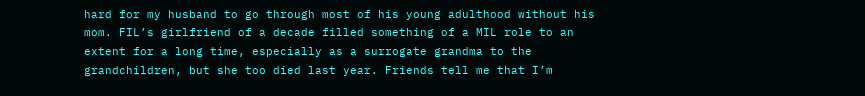hard for my husband to go through most of his young adulthood without his mom. FIL’s girlfriend of a decade filled something of a MIL role to an extent for a long time, especially as a surrogate grandma to the grandchildren, but she too died last year. Friends tell me that I’m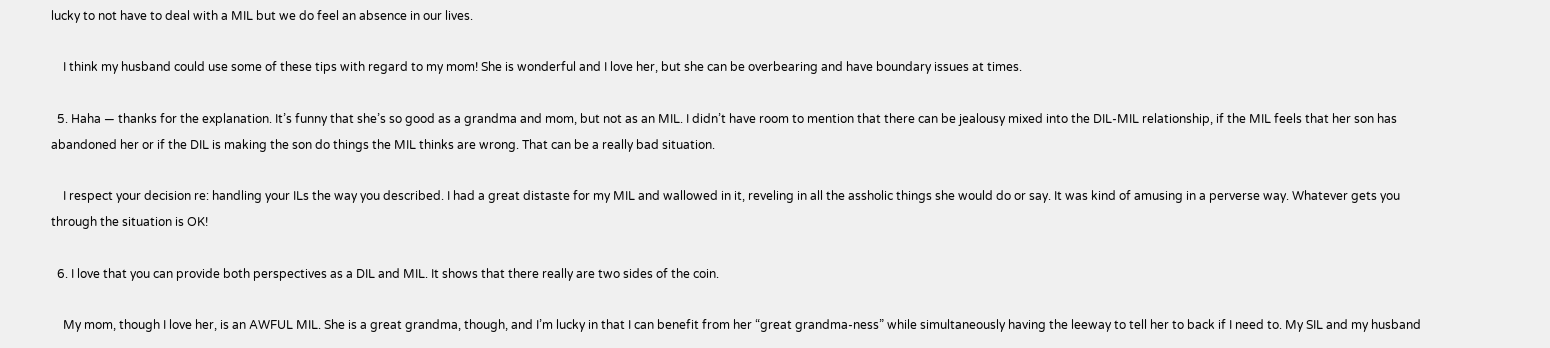lucky to not have to deal with a MIL but we do feel an absence in our lives.

    I think my husband could use some of these tips with regard to my mom! She is wonderful and I love her, but she can be overbearing and have boundary issues at times.

  5. Haha — thanks for the explanation. It’s funny that she’s so good as a grandma and mom, but not as an MIL. I didn’t have room to mention that there can be jealousy mixed into the DIL-MIL relationship, if the MIL feels that her son has abandoned her or if the DIL is making the son do things the MIL thinks are wrong. That can be a really bad situation.

    I respect your decision re: handling your ILs the way you described. I had a great distaste for my MIL and wallowed in it, reveling in all the assholic things she would do or say. It was kind of amusing in a perverse way. Whatever gets you through the situation is OK!

  6. I love that you can provide both perspectives as a DIL and MIL. It shows that there really are two sides of the coin.

    My mom, though I love her, is an AWFUL MIL. She is a great grandma, though, and I’m lucky in that I can benefit from her “great grandma-ness” while simultaneously having the leeway to tell her to back if I need to. My SIL and my husband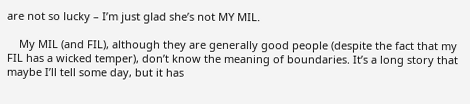are not so lucky – I’m just glad she’s not MY MIL.

    My MIL (and FIL), although they are generally good people (despite the fact that my FIL has a wicked temper), don’t know the meaning of boundaries. It’s a long story that maybe I’ll tell some day, but it has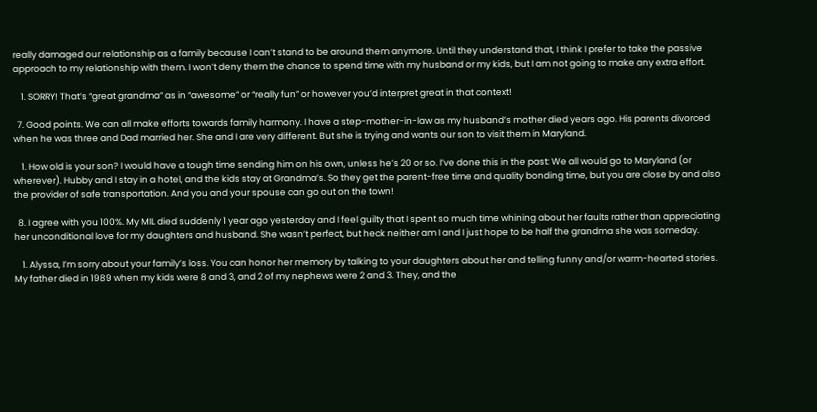really damaged our relationship as a family because I can’t stand to be around them anymore. Until they understand that, I think I prefer to take the passive approach to my relationship with them. I won’t deny them the chance to spend time with my husband or my kids, but I am not going to make any extra effort.

    1. SORRY! That’s “great grandma” as in “awesome” or “really fun” or however you’d interpret great in that context!

  7. Good points. We can all make efforts towards family harmony. I have a step-mother-in-law as my husband’s mother died years ago. His parents divorced when he was three and Dad married her. She and I are very different. But she is trying and wants our son to visit them in Maryland.

    1. How old is your son? I would have a tough time sending him on his own, unless he’s 20 or so. I’ve done this in the past: We all would go to Maryland (or wherever). Hubby and I stay in a hotel, and the kids stay at Grandma’s. So they get the parent-free time and quality bonding time, but you are close by and also the provider of safe transportation. And you and your spouse can go out on the town!

  8. I agree with you 100%. My MIL died suddenly 1 year ago yesterday and I feel guilty that I spent so much time whining about her faults rather than appreciating her unconditional love for my daughters and husband. She wasn’t perfect, but heck neither am I and I just hope to be half the grandma she was someday.

    1. Alyssa, I’m sorry about your family’s loss. You can honor her memory by talking to your daughters about her and telling funny and/or warm-hearted stories. My father died in 1989 when my kids were 8 and 3, and 2 of my nephews were 2 and 3. They, and the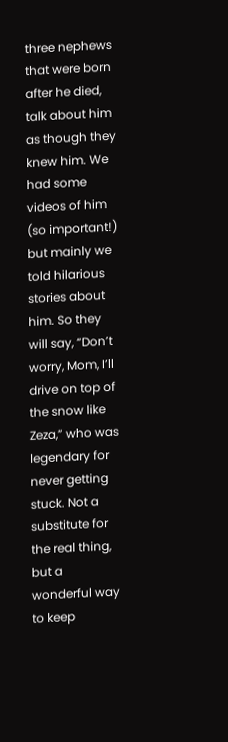three nephews that were born after he died, talk about him as though they knew him. We had some videos of him (so important!) but mainly we told hilarious stories about him. So they will say, “Don’t worry, Mom, I’ll drive on top of the snow like Zeza,” who was legendary for never getting stuck. Not a substitute for the real thing, but a wonderful way to keep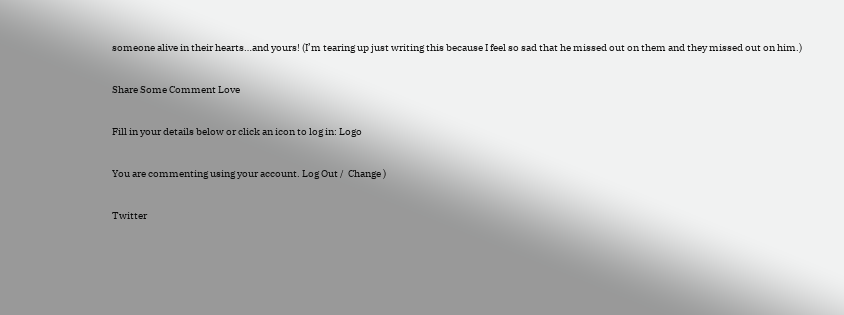someone alive in their hearts…and yours! (I’m tearing up just writing this because I feel so sad that he missed out on them and they missed out on him.)

Share Some Comment Love

Fill in your details below or click an icon to log in: Logo

You are commenting using your account. Log Out /  Change )

Twitter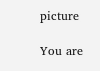picture

You are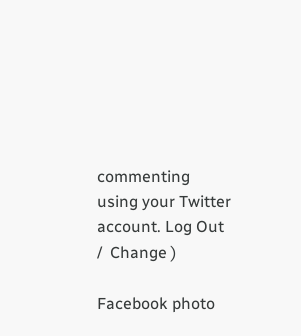commenting using your Twitter account. Log Out /  Change )

Facebook photo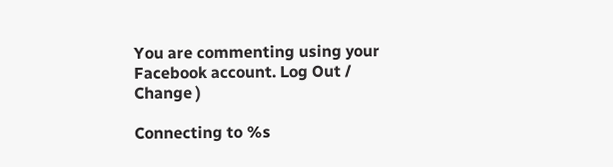You are commenting using your Facebook account. Log Out /  Change )

Connecting to %s